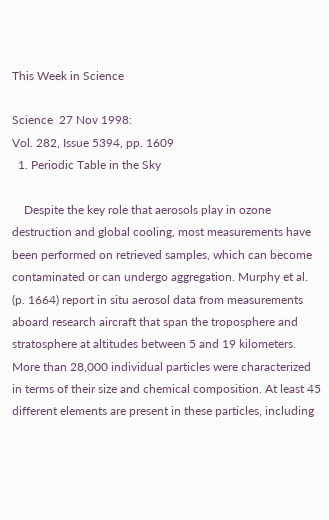This Week in Science

Science  27 Nov 1998:
Vol. 282, Issue 5394, pp. 1609
  1. Periodic Table in the Sky

    Despite the key role that aerosols play in ozone destruction and global cooling, most measurements have been performed on retrieved samples, which can become contaminated or can undergo aggregation. Murphy et al. (p. 1664) report in situ aerosol data from measurements aboard research aircraft that span the troposphere and stratosphere at altitudes between 5 and 19 kilometers. More than 28,000 individual particles were characterized in terms of their size and chemical composition. At least 45 different elements are present in these particles, including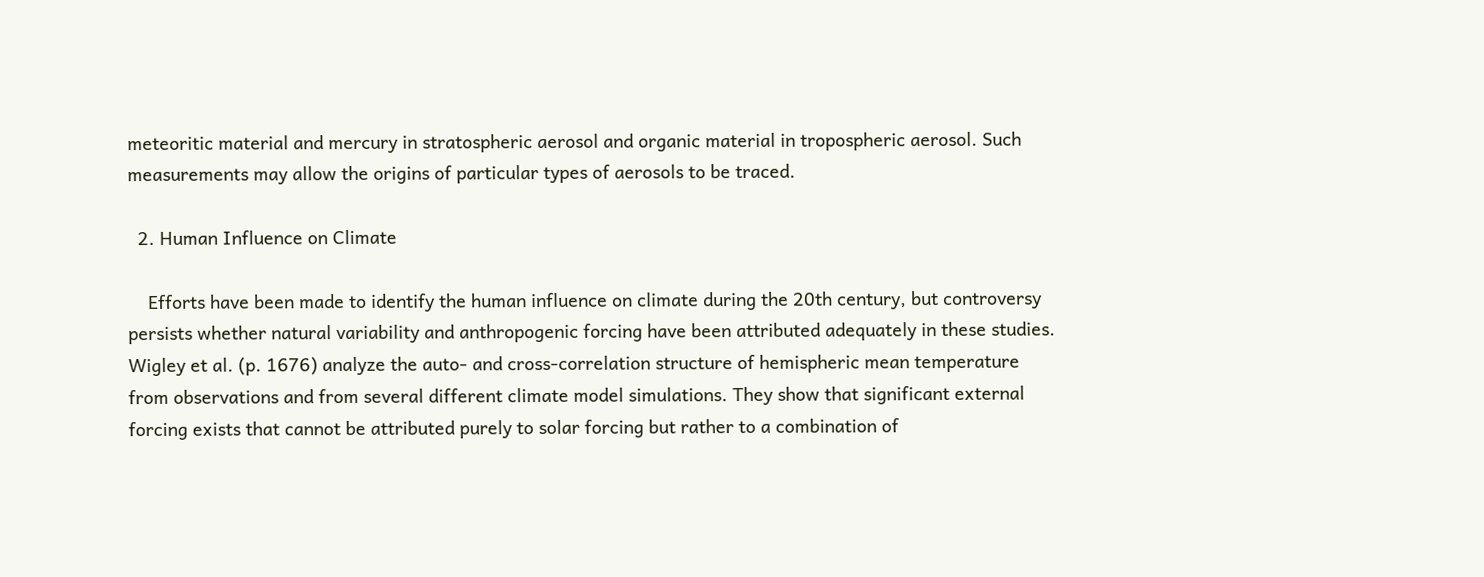meteoritic material and mercury in stratospheric aerosol and organic material in tropospheric aerosol. Such measurements may allow the origins of particular types of aerosols to be traced.

  2. Human Influence on Climate

    Efforts have been made to identify the human influence on climate during the 20th century, but controversy persists whether natural variability and anthropogenic forcing have been attributed adequately in these studies. Wigley et al. (p. 1676) analyze the auto- and cross-correlation structure of hemispheric mean temperature from observations and from several different climate model simulations. They show that significant external forcing exists that cannot be attributed purely to solar forcing but rather to a combination of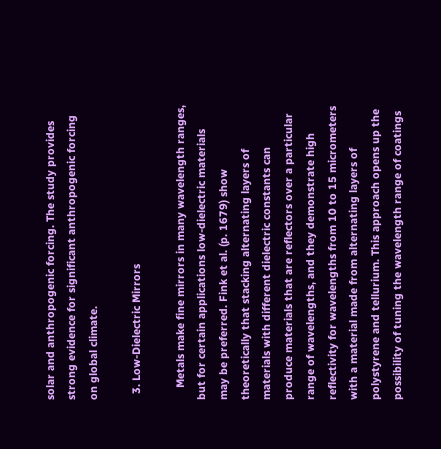solar and anthropogenic forcing. The study provides strong evidence for significant anthropogenic forcing on global climate.

  3. Low-Dielectric Mirrors

    Metals make fine mirrors in many wavelength ranges, but for certain applications low-dielectric materials may be preferred. Fink et al. (p. 1679) show theoretically that stacking alternating layers of materials with different dielectric constants can produce materials that are reflectors over a particular range of wavelengths, and they demonstrate high reflectivity for wavelengths from 10 to 15 micrometers with a material made from alternating layers of polystyrene and tellurium. This approach opens up the possibility of tuning the wavelength range of coatings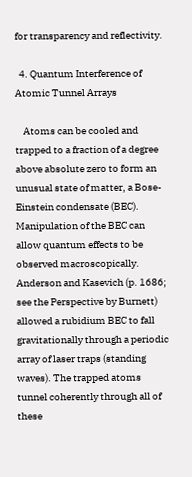for transparency and reflectivity.

  4. Quantum Interference of Atomic Tunnel Arrays

    Atoms can be cooled and trapped to a fraction of a degree above absolute zero to form an unusual state of matter, a Bose-Einstein condensate (BEC). Manipulation of the BEC can allow quantum effects to be observed macroscopically. Anderson and Kasevich (p. 1686; see the Perspective by Burnett) allowed a rubidium BEC to fall gravitationally through a periodic array of laser traps (standing waves). The trapped atoms tunnel coherently through all of these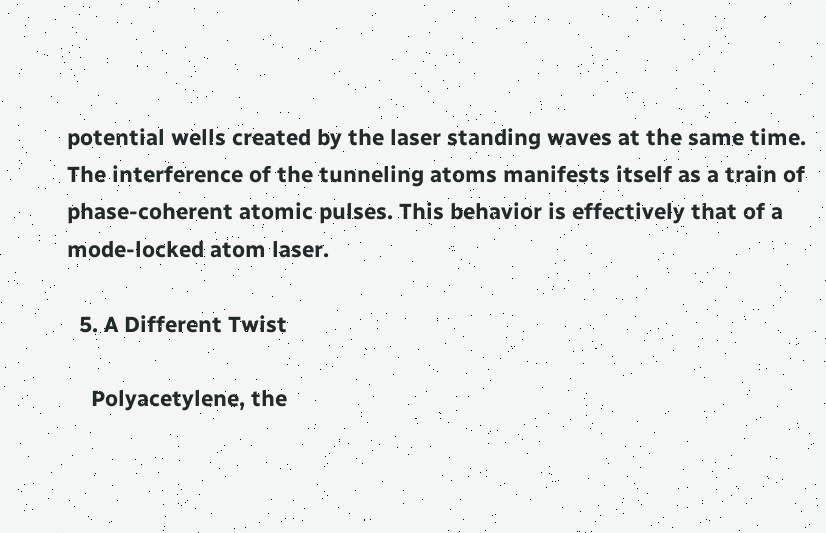potential wells created by the laser standing waves at the same time. The interference of the tunneling atoms manifests itself as a train of phase-coherent atomic pulses. This behavior is effectively that of a mode-locked atom laser.

  5. A Different Twist

    Polyacetylene, the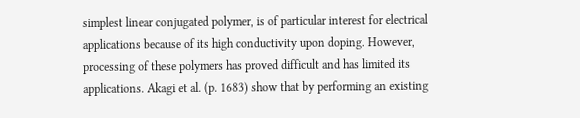simplest linear conjugated polymer, is of particular interest for electrical applications because of its high conductivity upon doping. However, processing of these polymers has proved difficult and has limited its applications. Akagi et al. (p. 1683) show that by performing an existing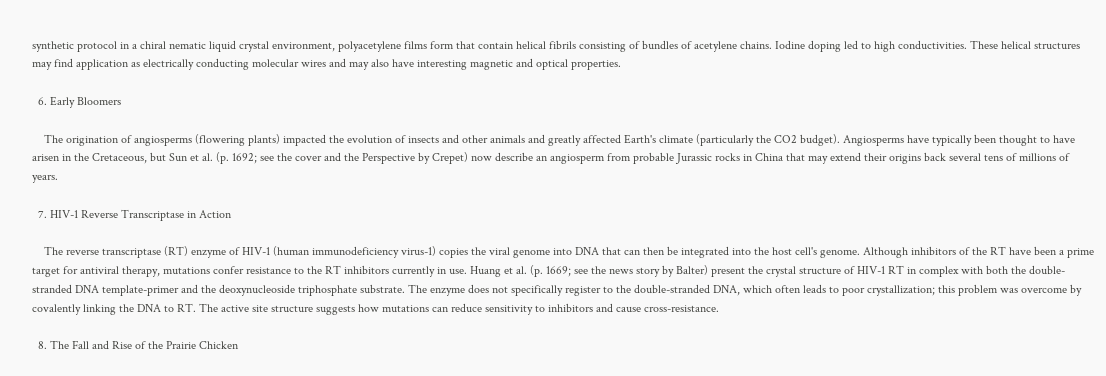synthetic protocol in a chiral nematic liquid crystal environment, polyacetylene films form that contain helical fibrils consisting of bundles of acetylene chains. Iodine doping led to high conductivities. These helical structures may find application as electrically conducting molecular wires and may also have interesting magnetic and optical properties.

  6. Early Bloomers

    The origination of angiosperms (flowering plants) impacted the evolution of insects and other animals and greatly affected Earth's climate (particularly the CO2 budget). Angiosperms have typically been thought to have arisen in the Cretaceous, but Sun et al. (p. 1692; see the cover and the Perspective by Crepet) now describe an angiosperm from probable Jurassic rocks in China that may extend their origins back several tens of millions of years.

  7. HIV-1 Reverse Transcriptase in Action

    The reverse transcriptase (RT) enzyme of HIV-1 (human immunodeficiency virus-1) copies the viral genome into DNA that can then be integrated into the host cell's genome. Although inhibitors of the RT have been a prime target for antiviral therapy, mutations confer resistance to the RT inhibitors currently in use. Huang et al. (p. 1669; see the news story by Balter) present the crystal structure of HIV-1 RT in complex with both the double-stranded DNA template-primer and the deoxynucleoside triphosphate substrate. The enzyme does not specifically register to the double-stranded DNA, which often leads to poor crystallization; this problem was overcome by covalently linking the DNA to RT. The active site structure suggests how mutations can reduce sensitivity to inhibitors and cause cross-resistance.

  8. The Fall and Rise of the Prairie Chicken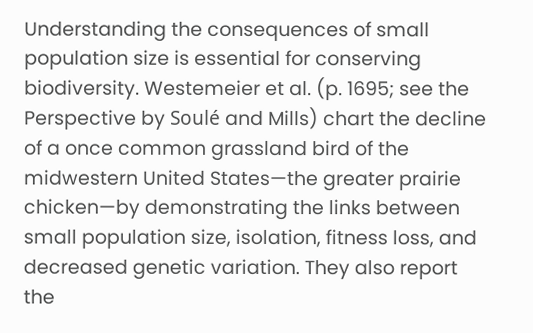Understanding the consequences of small population size is essential for conserving biodiversity. Westemeier et al. (p. 1695; see the Perspective by Soulé and Mills) chart the decline of a once common grassland bird of the midwestern United States—the greater prairie chicken—by demonstrating the links between small population size, isolation, fitness loss, and decreased genetic variation. They also report the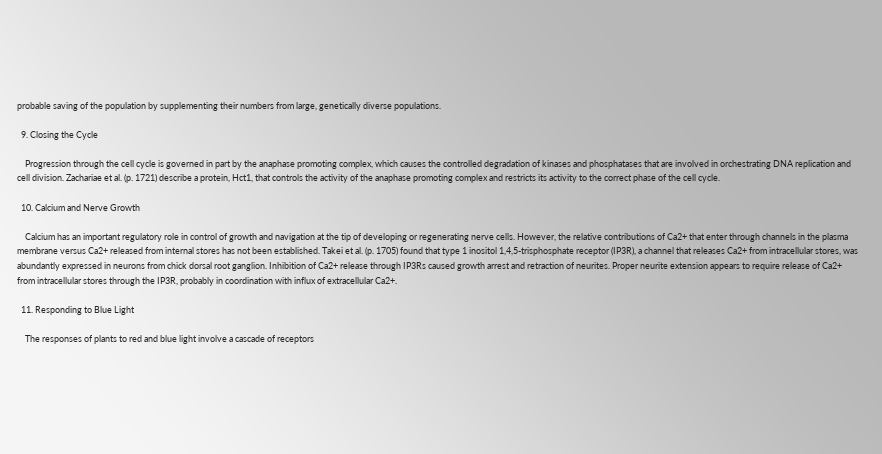probable saving of the population by supplementing their numbers from large, genetically diverse populations.

  9. Closing the Cycle

    Progression through the cell cycle is governed in part by the anaphase promoting complex, which causes the controlled degradation of kinases and phosphatases that are involved in orchestrating DNA replication and cell division. Zachariae et al. (p. 1721) describe a protein, Hct1, that controls the activity of the anaphase promoting complex and restricts its activity to the correct phase of the cell cycle.

  10. Calcium and Nerve Growth

    Calcium has an important regulatory role in control of growth and navigation at the tip of developing or regenerating nerve cells. However, the relative contributions of Ca2+ that enter through channels in the plasma membrane versus Ca2+ released from internal stores has not been established. Takei et al. (p. 1705) found that type 1 inositol 1,4,5-trisphosphate receptor (IP3R), a channel that releases Ca2+ from intracellular stores, was abundantly expressed in neurons from chick dorsal root ganglion. Inhibition of Ca2+ release through IP3Rs caused growth arrest and retraction of neurites. Proper neurite extension appears to require release of Ca2+ from intracellular stores through the IP3R, probably in coordination with influx of extracellular Ca2+.

  11. Responding to Blue Light

    The responses of plants to red and blue light involve a cascade of receptors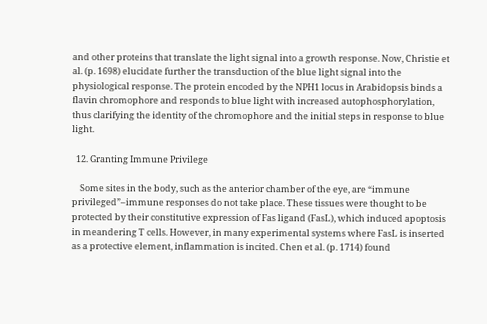and other proteins that translate the light signal into a growth response. Now, Christie et al. (p. 1698) elucidate further the transduction of the blue light signal into the physiological response. The protein encoded by the NPH1 locus in Arabidopsis binds a flavin chromophore and responds to blue light with increased autophosphorylation, thus clarifying the identity of the chromophore and the initial steps in response to blue light.

  12. Granting Immune Privilege

    Some sites in the body, such as the anterior chamber of the eye, are “immune privileged”–immune responses do not take place. These tissues were thought to be protected by their constitutive expression of Fas ligand (FasL), which induced apoptosis in meandering T cells. However, in many experimental systems where FasL is inserted as a protective element, inflammation is incited. Chen et al. (p. 1714) found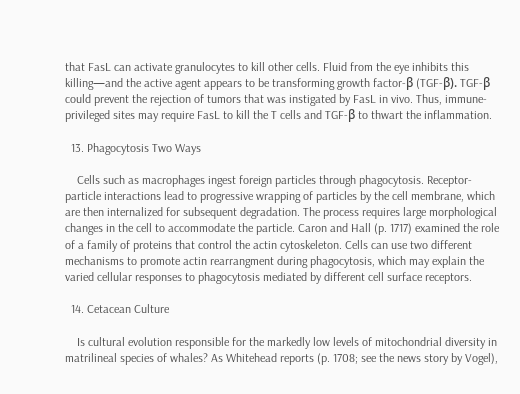that FasL can activate granulocytes to kill other cells. Fluid from the eye inhibits this killing—and the active agent appears to be transforming growth factor-β (TGF-β). TGF-β could prevent the rejection of tumors that was instigated by FasL in vivo. Thus, immune-privileged sites may require FasL to kill the T cells and TGF-β to thwart the inflammation.

  13. Phagocytosis Two Ways

    Cells such as macrophages ingest foreign particles through phagocytosis. Receptor-particle interactions lead to progressive wrapping of particles by the cell membrane, which are then internalized for subsequent degradation. The process requires large morphological changes in the cell to accommodate the particle. Caron and Hall (p. 1717) examined the role of a family of proteins that control the actin cytoskeleton. Cells can use two different mechanisms to promote actin rearrangment during phagocytosis, which may explain the varied cellular responses to phagocytosis mediated by different cell surface receptors.

  14. Cetacean Culture

    Is cultural evolution responsible for the markedly low levels of mitochondrial diversity in matrilineal species of whales? As Whitehead reports (p. 1708; see the news story by Vogel),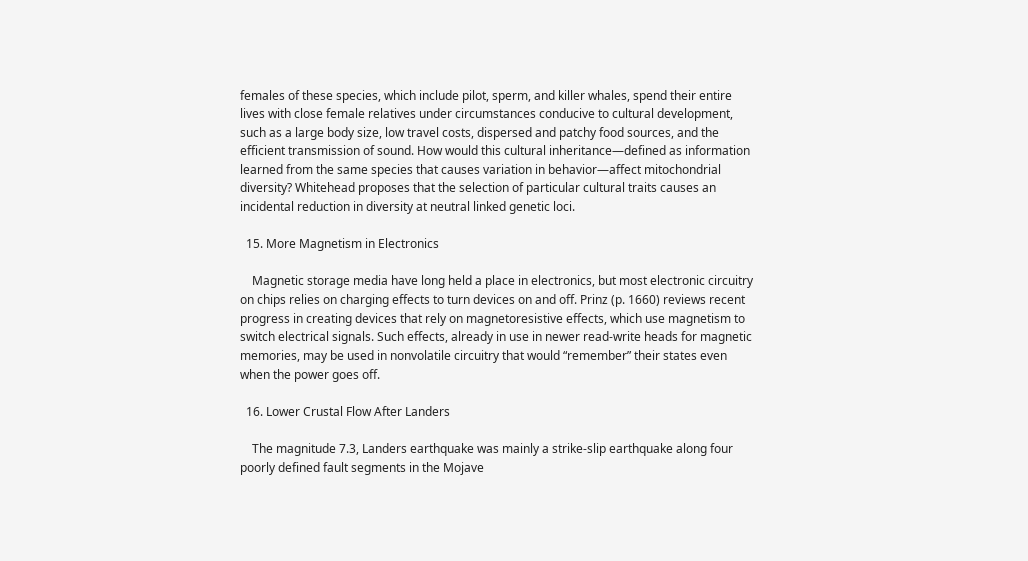females of these species, which include pilot, sperm, and killer whales, spend their entire lives with close female relatives under circumstances conducive to cultural development, such as a large body size, low travel costs, dispersed and patchy food sources, and the efficient transmission of sound. How would this cultural inheritance—defined as information learned from the same species that causes variation in behavior—affect mitochondrial diversity? Whitehead proposes that the selection of particular cultural traits causes an incidental reduction in diversity at neutral linked genetic loci.

  15. More Magnetism in Electronics

    Magnetic storage media have long held a place in electronics, but most electronic circuitry on chips relies on charging effects to turn devices on and off. Prinz (p. 1660) reviews recent progress in creating devices that rely on magnetoresistive effects, which use magnetism to switch electrical signals. Such effects, already in use in newer read-write heads for magnetic memories, may be used in nonvolatile circuitry that would “remember” their states even when the power goes off.

  16. Lower Crustal Flow After Landers

    The magnitude 7.3, Landers earthquake was mainly a strike-slip earthquake along four poorly defined fault segments in the Mojave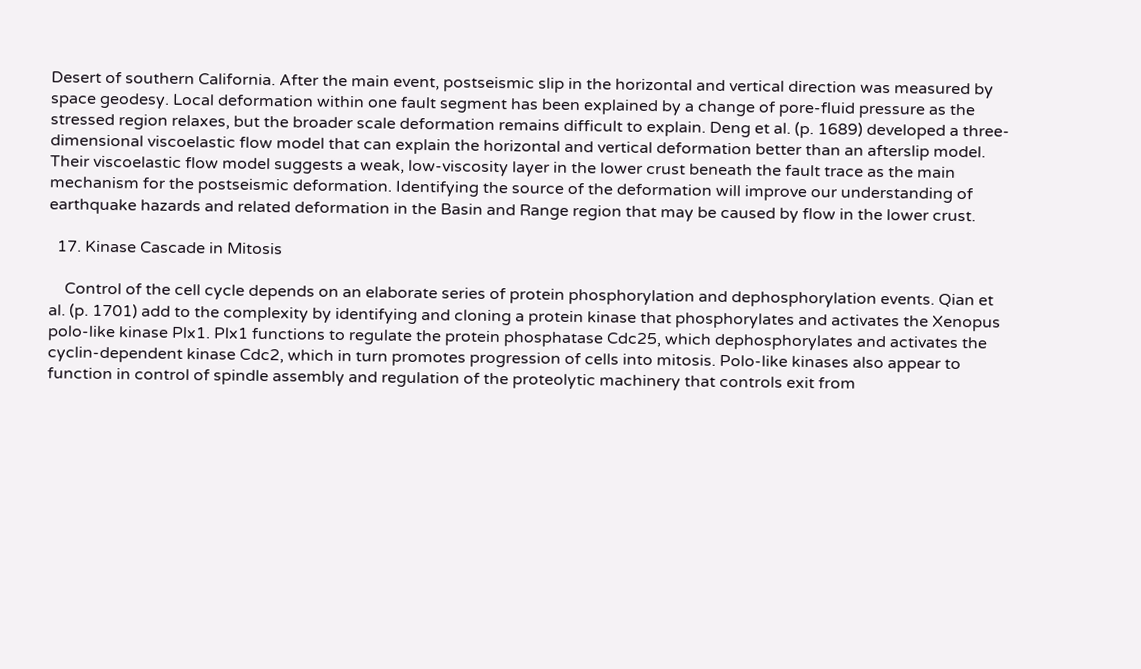Desert of southern California. After the main event, postseismic slip in the horizontal and vertical direction was measured by space geodesy. Local deformation within one fault segment has been explained by a change of pore-fluid pressure as the stressed region relaxes, but the broader scale deformation remains difficult to explain. Deng et al. (p. 1689) developed a three-dimensional viscoelastic flow model that can explain the horizontal and vertical deformation better than an afterslip model. Their viscoelastic flow model suggests a weak, low-viscosity layer in the lower crust beneath the fault trace as the main mechanism for the postseismic deformation. Identifying the source of the deformation will improve our understanding of earthquake hazards and related deformation in the Basin and Range region that may be caused by flow in the lower crust.

  17. Kinase Cascade in Mitosis

    Control of the cell cycle depends on an elaborate series of protein phosphorylation and dephosphorylation events. Qian et al. (p. 1701) add to the complexity by identifying and cloning a protein kinase that phosphorylates and activates the Xenopus polo-like kinase Plx1. Plx1 functions to regulate the protein phosphatase Cdc25, which dephosphorylates and activates the cyclin-dependent kinase Cdc2, which in turn promotes progression of cells into mitosis. Polo-like kinases also appear to function in control of spindle assembly and regulation of the proteolytic machinery that controls exit from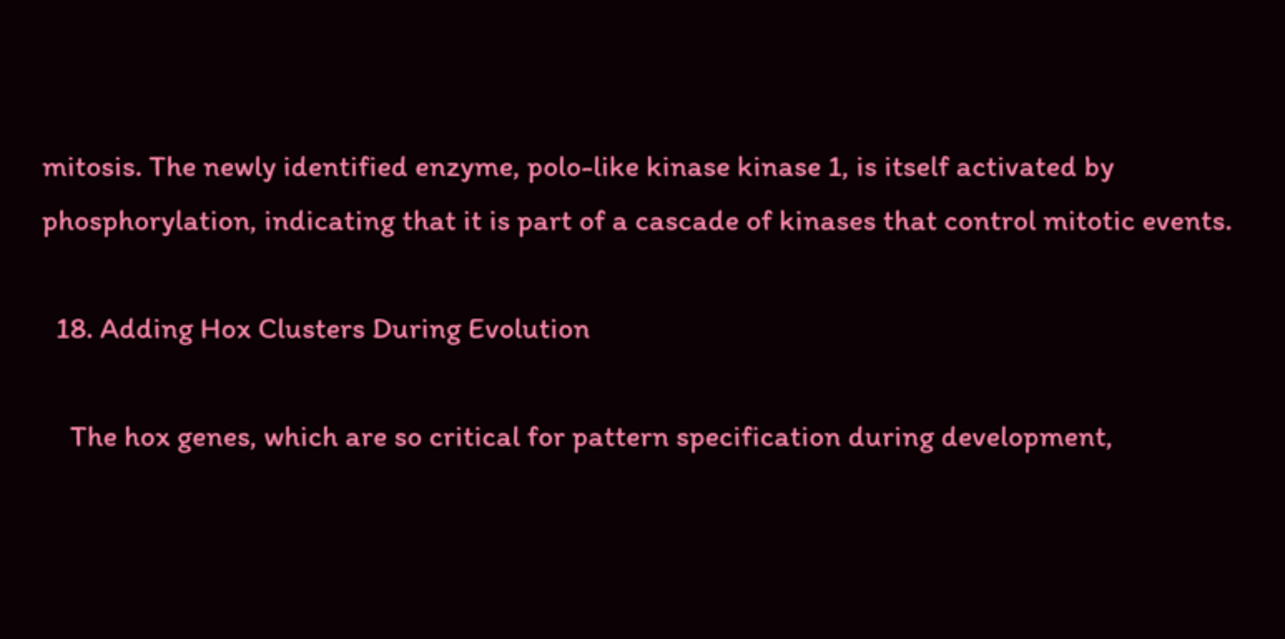mitosis. The newly identified enzyme, polo-like kinase kinase 1, is itself activated by phosphorylation, indicating that it is part of a cascade of kinases that control mitotic events.

  18. Adding Hox Clusters During Evolution

    The hox genes, which are so critical for pattern specification during development,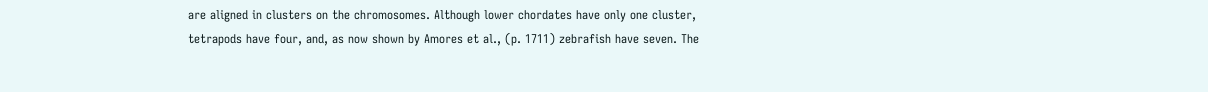are aligned in clusters on the chromosomes. Although lower chordates have only one cluster, tetrapods have four, and, as now shown by Amores et al., (p. 1711) zebrafish have seven. The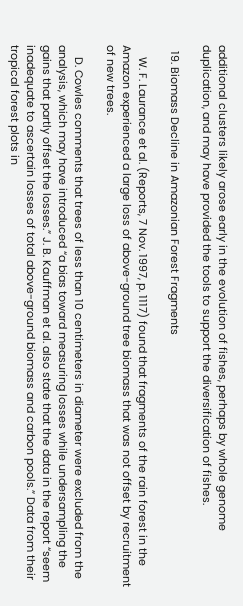additional clusters likely arose early in the evolution of fishes, perhaps by whole genome duplication, and may have provided the tools to support the diversification of fishes.

  19. Biomass Decline in Amazonian Forest Fragments

    W. F. Laurance et al. (Reports, 7 Nov. 1997, p. 1117) found that fragments of the rain forest in the Amazon experienced a large loss of above-ground tree biomass that was not offset by recruitment of new trees.

    D. Cowles comments that trees of less than 10 centimeters in diameter were excluded from the analysis, which may have introduced “a bias toward measuring losses while undersampling the gains that partly offset the losses.” J. B. Kauffman et al. also state that the data in the report “seem inadequate to ascertain losses of total above-ground biomass and carbon pools.” Data from their tropical forest plots in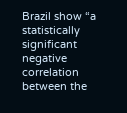Brazil show “a statistically significant negative correlation between the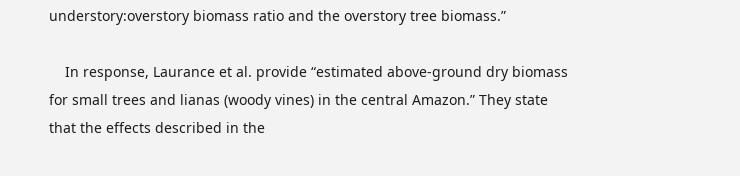understory:overstory biomass ratio and the overstory tree biomass.”

    In response, Laurance et al. provide “estimated above-ground dry biomass for small trees and lianas (woody vines) in the central Amazon.” They state that the effects described in the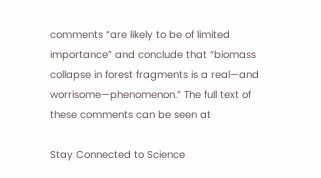comments “are likely to be of limited importance” and conclude that “biomass collapse in forest fragments is a real—and worrisome—phenomenon.” The full text of these comments can be seen at

Stay Connected to Science